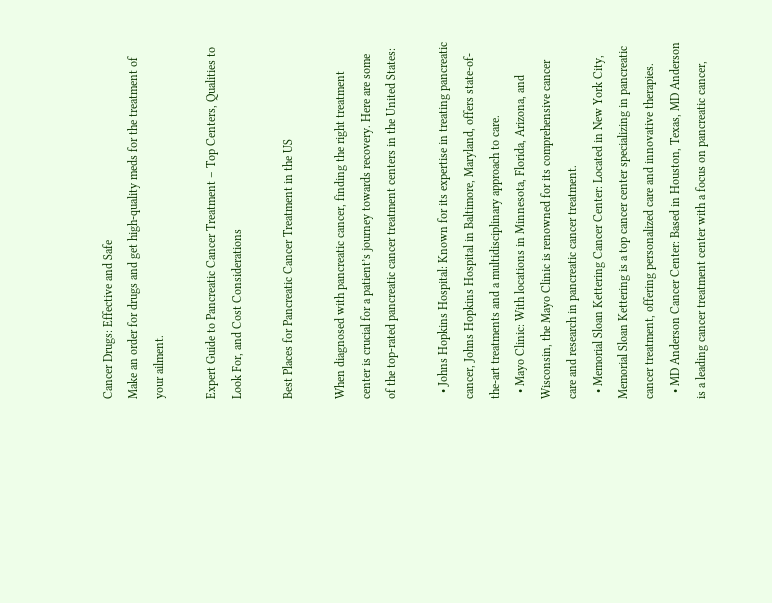Cancer Drugs: Effective and Safe
Make an order for drugs and get high-quality meds for the treatment of your ailment.

Expert Guide to Pancreatic Cancer Treatment – Top Centers, Qualities to Look For, and Cost Considerations

Best Places for Pancreatic Cancer Treatment in the US

When diagnosed with pancreatic cancer, finding the right treatment center is crucial for a patient’s journey towards recovery. Here are some of the top-rated pancreatic cancer treatment centers in the United States:

  • Johns Hopkins Hospital: Known for its expertise in treating pancreatic cancer, Johns Hopkins Hospital in Baltimore, Maryland, offers state-of-the-art treatments and a multidisciplinary approach to care.
  • Mayo Clinic: With locations in Minnesota, Florida, Arizona, and Wisconsin, the Mayo Clinic is renowned for its comprehensive cancer care and research in pancreatic cancer treatment.
  • Memorial Sloan Kettering Cancer Center: Located in New York City, Memorial Sloan Kettering is a top cancer center specializing in pancreatic cancer treatment, offering personalized care and innovative therapies.
  • MD Anderson Cancer Center: Based in Houston, Texas, MD Anderson is a leading cancer treatment center with a focus on pancreatic cancer,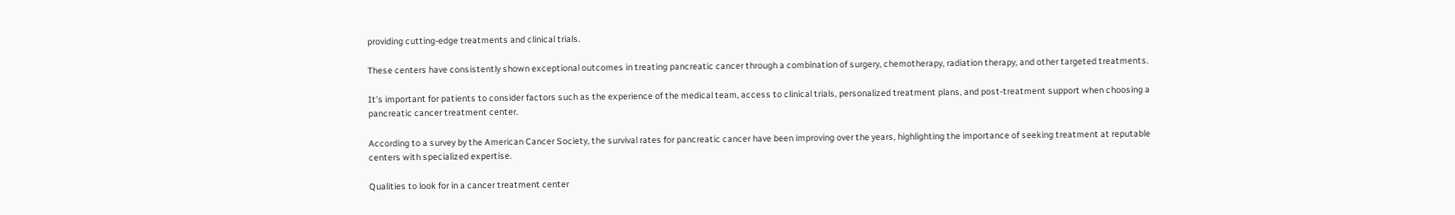providing cutting-edge treatments and clinical trials.

These centers have consistently shown exceptional outcomes in treating pancreatic cancer through a combination of surgery, chemotherapy, radiation therapy, and other targeted treatments.

It’s important for patients to consider factors such as the experience of the medical team, access to clinical trials, personalized treatment plans, and post-treatment support when choosing a pancreatic cancer treatment center.

According to a survey by the American Cancer Society, the survival rates for pancreatic cancer have been improving over the years, highlighting the importance of seeking treatment at reputable centers with specialized expertise.

Qualities to look for in a cancer treatment center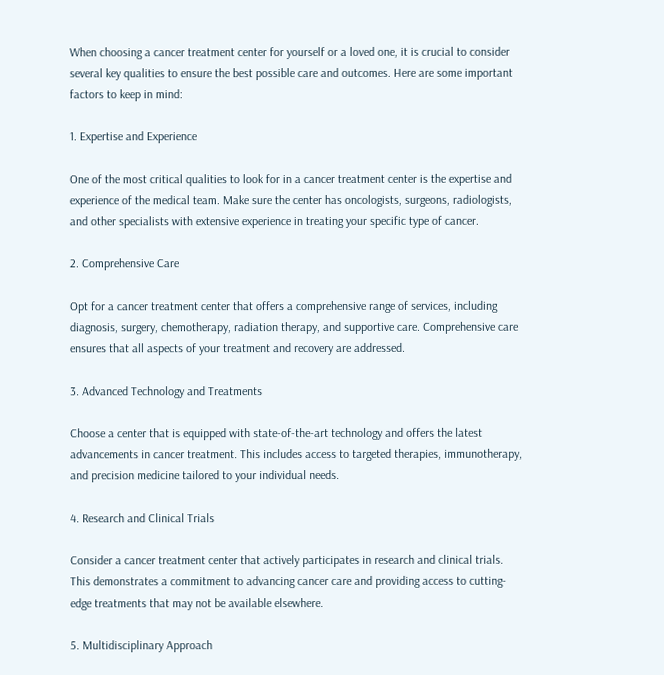When choosing a cancer treatment center for yourself or a loved one, it is crucial to consider several key qualities to ensure the best possible care and outcomes. Here are some important factors to keep in mind:

1. Expertise and Experience

One of the most critical qualities to look for in a cancer treatment center is the expertise and experience of the medical team. Make sure the center has oncologists, surgeons, radiologists, and other specialists with extensive experience in treating your specific type of cancer.

2. Comprehensive Care

Opt for a cancer treatment center that offers a comprehensive range of services, including diagnosis, surgery, chemotherapy, radiation therapy, and supportive care. Comprehensive care ensures that all aspects of your treatment and recovery are addressed.

3. Advanced Technology and Treatments

Choose a center that is equipped with state-of-the-art technology and offers the latest advancements in cancer treatment. This includes access to targeted therapies, immunotherapy, and precision medicine tailored to your individual needs.

4. Research and Clinical Trials

Consider a cancer treatment center that actively participates in research and clinical trials. This demonstrates a commitment to advancing cancer care and providing access to cutting-edge treatments that may not be available elsewhere.

5. Multidisciplinary Approach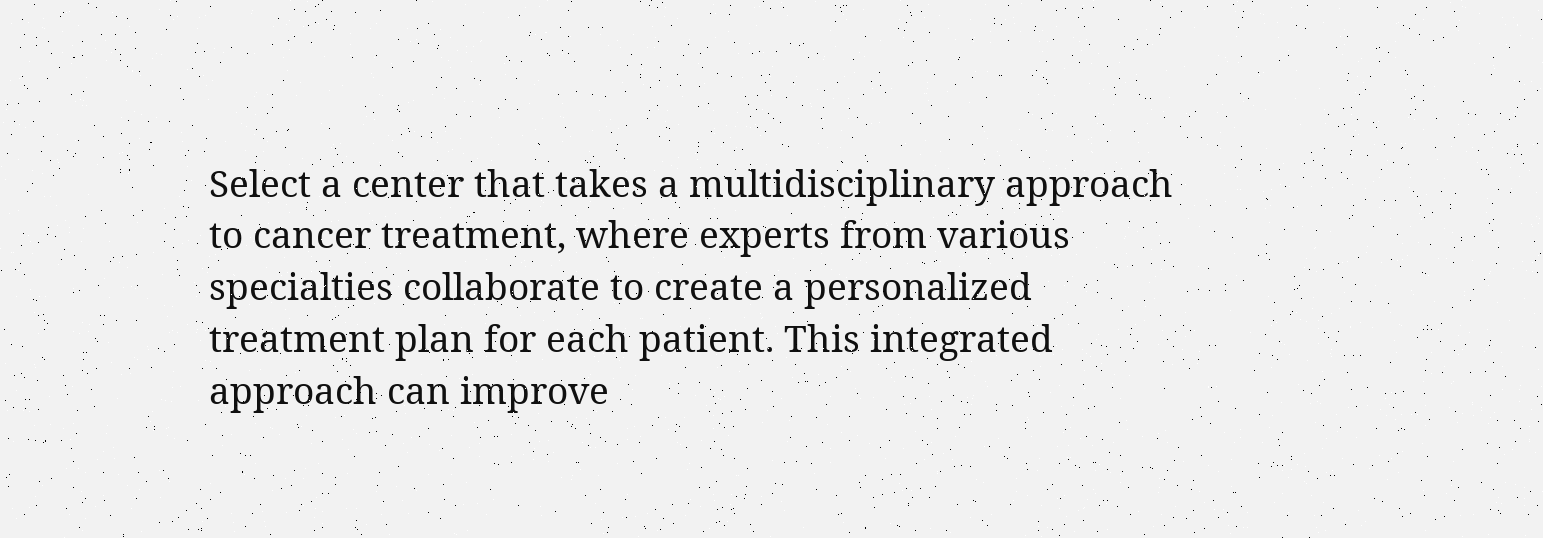Select a center that takes a multidisciplinary approach to cancer treatment, where experts from various specialties collaborate to create a personalized treatment plan for each patient. This integrated approach can improve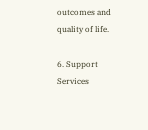outcomes and quality of life.

6. Support Services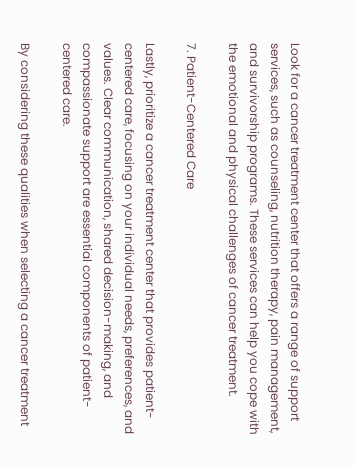Look for a cancer treatment center that offers a range of support services, such as counseling, nutrition therapy, pain management, and survivorship programs. These services can help you cope with the emotional and physical challenges of cancer treatment.

7. Patient-Centered Care

Lastly, prioritize a cancer treatment center that provides patient-centered care, focusing on your individual needs, preferences, and values. Clear communication, shared decision-making, and compassionate support are essential components of patient-centered care.

By considering these qualities when selecting a cancer treatment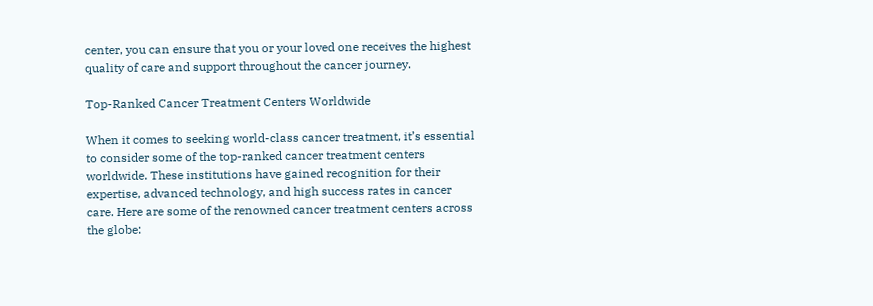center, you can ensure that you or your loved one receives the highest quality of care and support throughout the cancer journey.

Top-Ranked Cancer Treatment Centers Worldwide

When it comes to seeking world-class cancer treatment, it’s essential to consider some of the top-ranked cancer treatment centers worldwide. These institutions have gained recognition for their expertise, advanced technology, and high success rates in cancer care. Here are some of the renowned cancer treatment centers across the globe: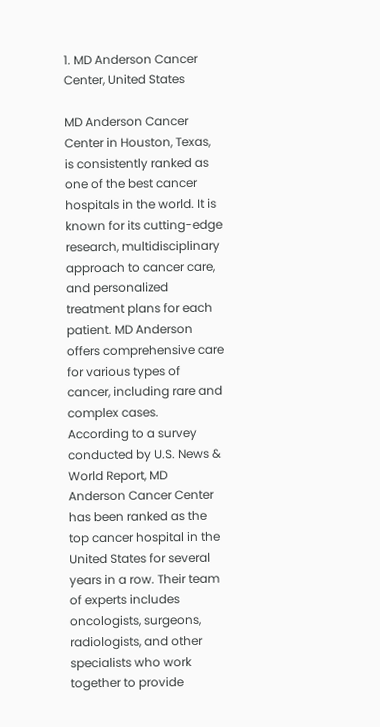1. MD Anderson Cancer Center, United States

MD Anderson Cancer Center in Houston, Texas, is consistently ranked as one of the best cancer hospitals in the world. It is known for its cutting-edge research, multidisciplinary approach to cancer care, and personalized treatment plans for each patient. MD Anderson offers comprehensive care for various types of cancer, including rare and complex cases.
According to a survey conducted by U.S. News & World Report, MD Anderson Cancer Center has been ranked as the top cancer hospital in the United States for several years in a row. Their team of experts includes oncologists, surgeons, radiologists, and other specialists who work together to provide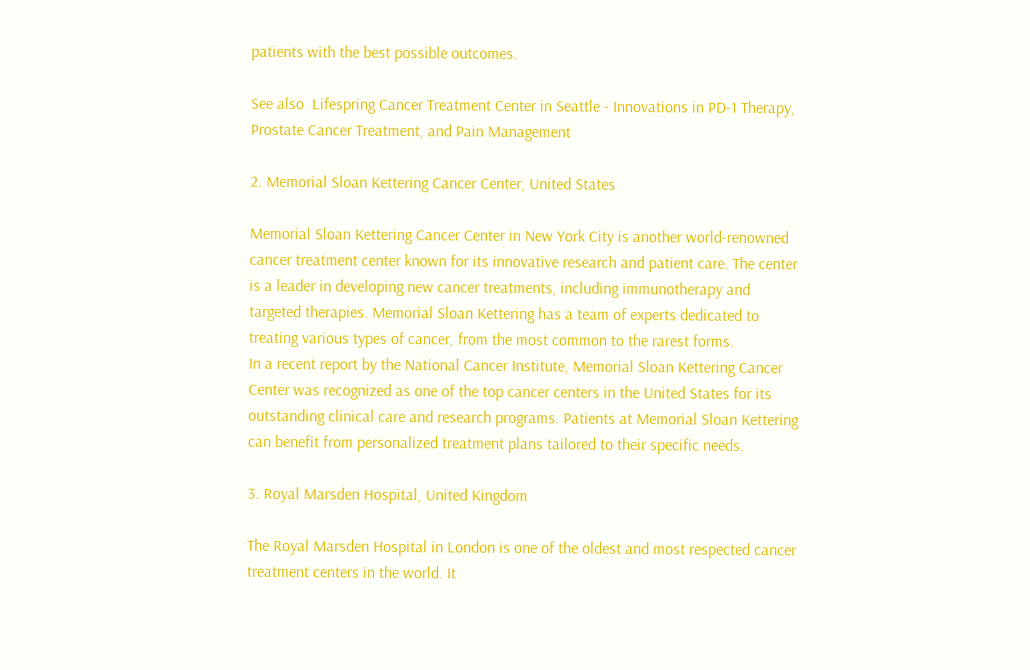patients with the best possible outcomes.

See also  Lifespring Cancer Treatment Center in Seattle - Innovations in PD-1 Therapy, Prostate Cancer Treatment, and Pain Management

2. Memorial Sloan Kettering Cancer Center, United States

Memorial Sloan Kettering Cancer Center in New York City is another world-renowned cancer treatment center known for its innovative research and patient care. The center is a leader in developing new cancer treatments, including immunotherapy and targeted therapies. Memorial Sloan Kettering has a team of experts dedicated to treating various types of cancer, from the most common to the rarest forms.
In a recent report by the National Cancer Institute, Memorial Sloan Kettering Cancer Center was recognized as one of the top cancer centers in the United States for its outstanding clinical care and research programs. Patients at Memorial Sloan Kettering can benefit from personalized treatment plans tailored to their specific needs.

3. Royal Marsden Hospital, United Kingdom

The Royal Marsden Hospital in London is one of the oldest and most respected cancer treatment centers in the world. It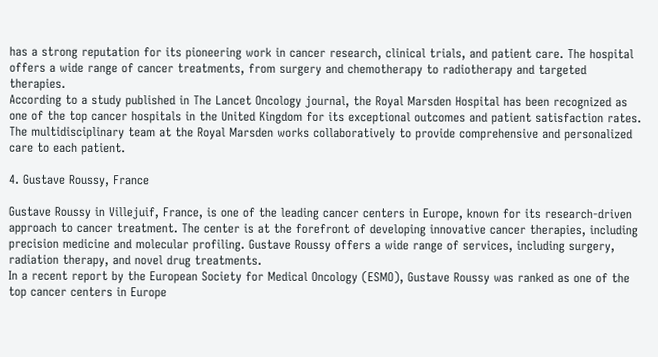has a strong reputation for its pioneering work in cancer research, clinical trials, and patient care. The hospital offers a wide range of cancer treatments, from surgery and chemotherapy to radiotherapy and targeted therapies.
According to a study published in The Lancet Oncology journal, the Royal Marsden Hospital has been recognized as one of the top cancer hospitals in the United Kingdom for its exceptional outcomes and patient satisfaction rates. The multidisciplinary team at the Royal Marsden works collaboratively to provide comprehensive and personalized care to each patient.

4. Gustave Roussy, France

Gustave Roussy in Villejuif, France, is one of the leading cancer centers in Europe, known for its research-driven approach to cancer treatment. The center is at the forefront of developing innovative cancer therapies, including precision medicine and molecular profiling. Gustave Roussy offers a wide range of services, including surgery, radiation therapy, and novel drug treatments.
In a recent report by the European Society for Medical Oncology (ESMO), Gustave Roussy was ranked as one of the top cancer centers in Europe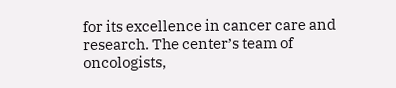for its excellence in cancer care and research. The center’s team of oncologists,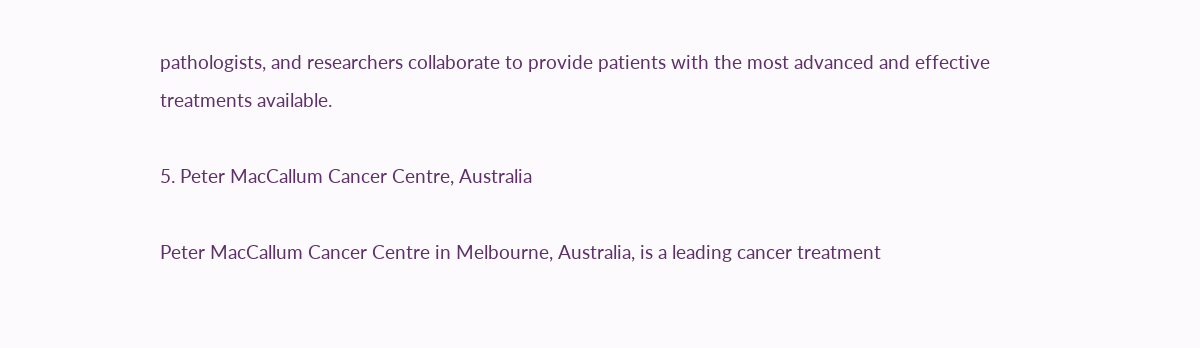pathologists, and researchers collaborate to provide patients with the most advanced and effective treatments available.

5. Peter MacCallum Cancer Centre, Australia

Peter MacCallum Cancer Centre in Melbourne, Australia, is a leading cancer treatment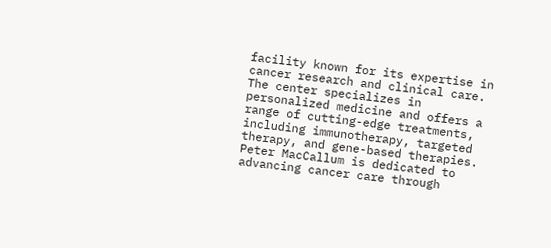facility known for its expertise in cancer research and clinical care. The center specializes in personalized medicine and offers a range of cutting-edge treatments, including immunotherapy, targeted therapy, and gene-based therapies. Peter MacCallum is dedicated to advancing cancer care through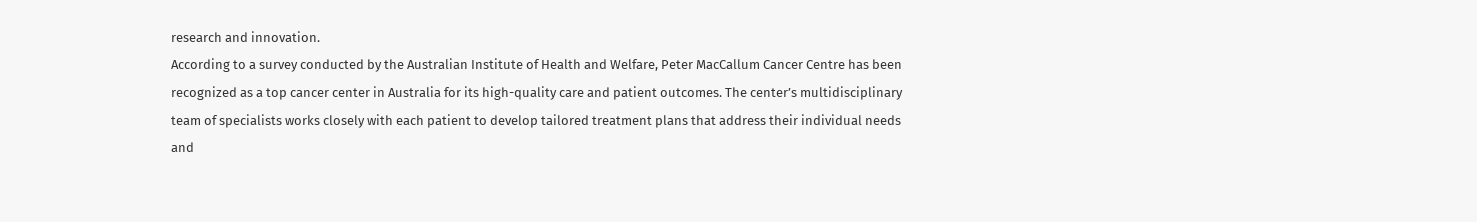research and innovation.
According to a survey conducted by the Australian Institute of Health and Welfare, Peter MacCallum Cancer Centre has been recognized as a top cancer center in Australia for its high-quality care and patient outcomes. The center’s multidisciplinary team of specialists works closely with each patient to develop tailored treatment plans that address their individual needs and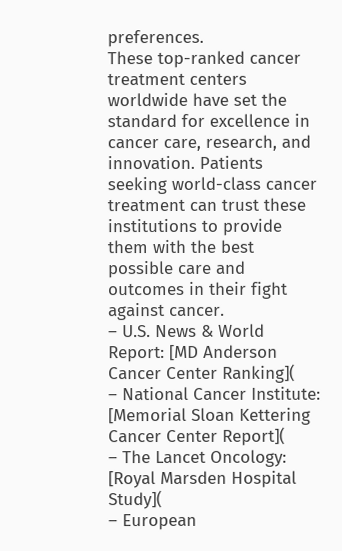preferences.
These top-ranked cancer treatment centers worldwide have set the standard for excellence in cancer care, research, and innovation. Patients seeking world-class cancer treatment can trust these institutions to provide them with the best possible care and outcomes in their fight against cancer.
– U.S. News & World Report: [MD Anderson Cancer Center Ranking](
– National Cancer Institute: [Memorial Sloan Kettering Cancer Center Report](
– The Lancet Oncology: [Royal Marsden Hospital Study](
– European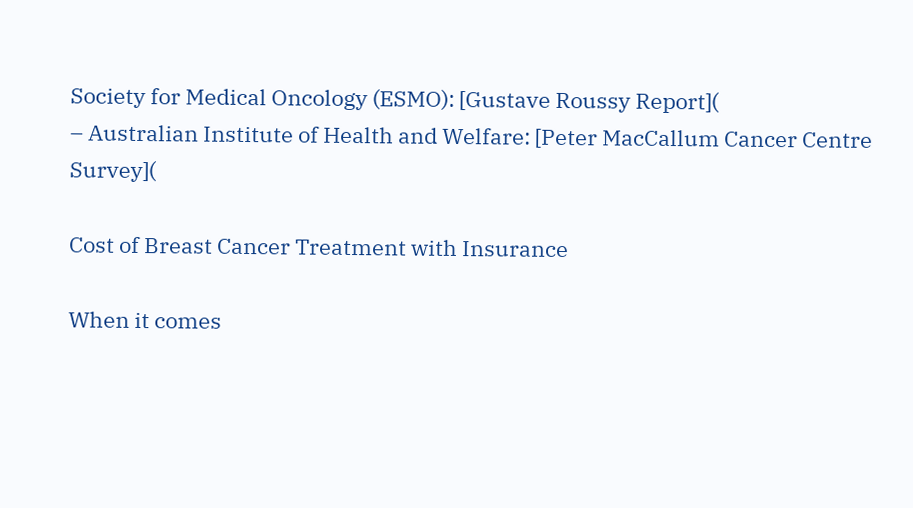Society for Medical Oncology (ESMO): [Gustave Roussy Report](
– Australian Institute of Health and Welfare: [Peter MacCallum Cancer Centre Survey](

Cost of Breast Cancer Treatment with Insurance

When it comes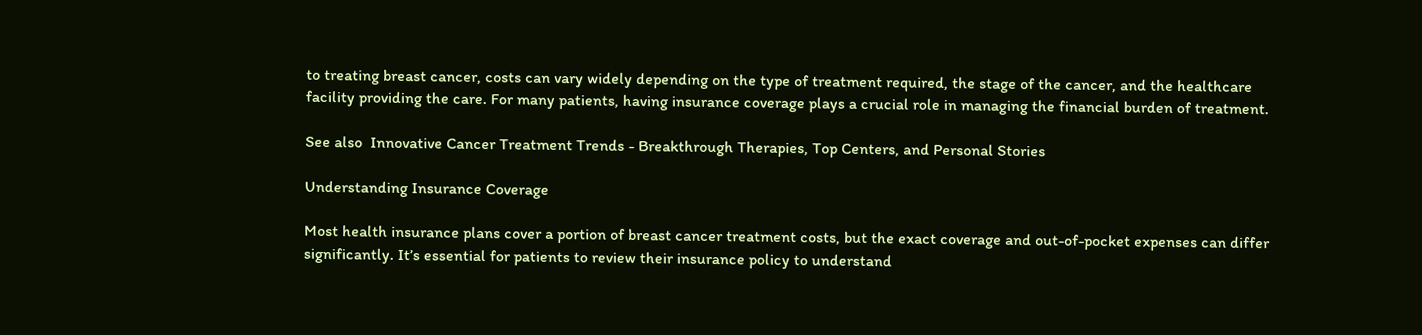to treating breast cancer, costs can vary widely depending on the type of treatment required, the stage of the cancer, and the healthcare facility providing the care. For many patients, having insurance coverage plays a crucial role in managing the financial burden of treatment.

See also  Innovative Cancer Treatment Trends - Breakthrough Therapies, Top Centers, and Personal Stories

Understanding Insurance Coverage

Most health insurance plans cover a portion of breast cancer treatment costs, but the exact coverage and out-of-pocket expenses can differ significantly. It’s essential for patients to review their insurance policy to understand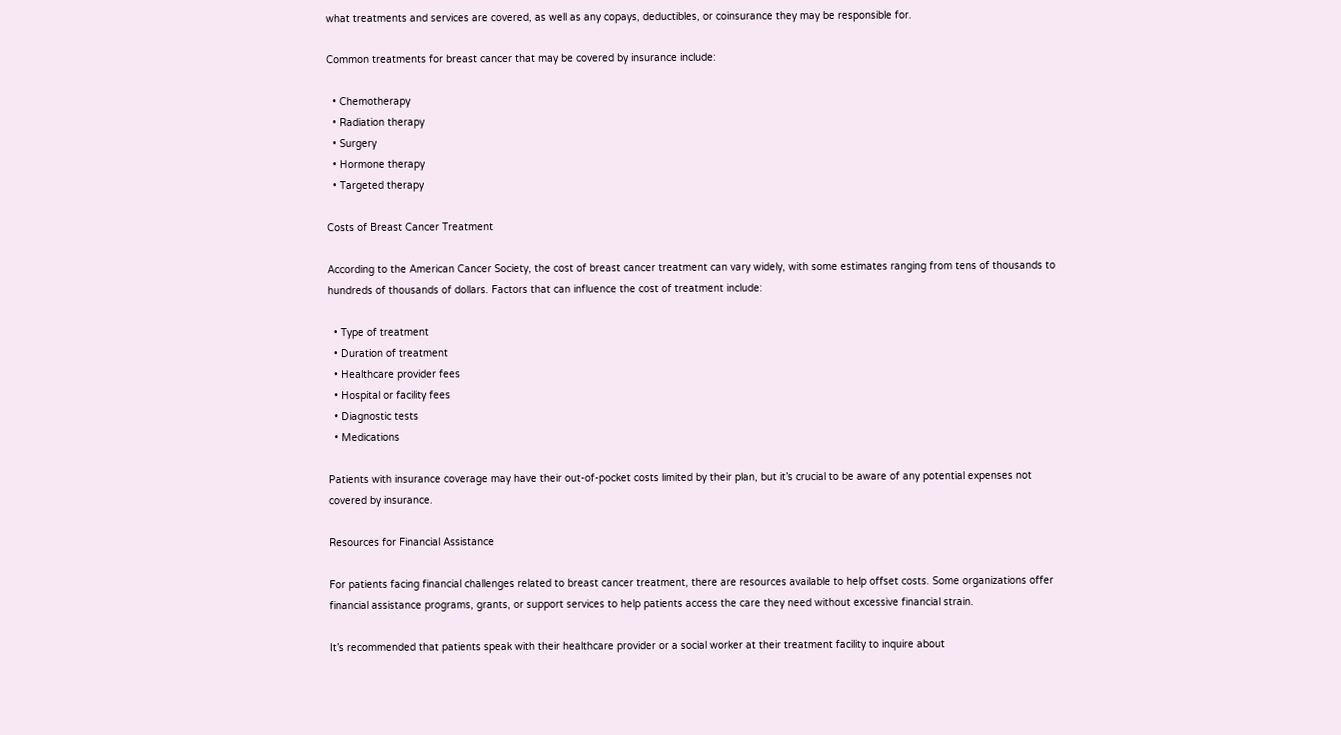what treatments and services are covered, as well as any copays, deductibles, or coinsurance they may be responsible for.

Common treatments for breast cancer that may be covered by insurance include:

  • Chemotherapy
  • Radiation therapy
  • Surgery
  • Hormone therapy
  • Targeted therapy

Costs of Breast Cancer Treatment

According to the American Cancer Society, the cost of breast cancer treatment can vary widely, with some estimates ranging from tens of thousands to hundreds of thousands of dollars. Factors that can influence the cost of treatment include:

  • Type of treatment
  • Duration of treatment
  • Healthcare provider fees
  • Hospital or facility fees
  • Diagnostic tests
  • Medications

Patients with insurance coverage may have their out-of-pocket costs limited by their plan, but it’s crucial to be aware of any potential expenses not covered by insurance.

Resources for Financial Assistance

For patients facing financial challenges related to breast cancer treatment, there are resources available to help offset costs. Some organizations offer financial assistance programs, grants, or support services to help patients access the care they need without excessive financial strain.

It’s recommended that patients speak with their healthcare provider or a social worker at their treatment facility to inquire about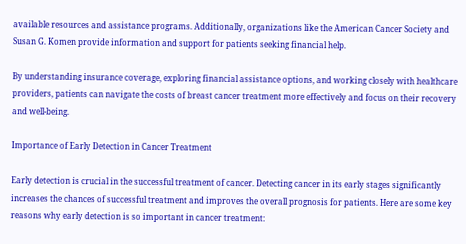available resources and assistance programs. Additionally, organizations like the American Cancer Society and Susan G. Komen provide information and support for patients seeking financial help.

By understanding insurance coverage, exploring financial assistance options, and working closely with healthcare providers, patients can navigate the costs of breast cancer treatment more effectively and focus on their recovery and well-being.

Importance of Early Detection in Cancer Treatment

Early detection is crucial in the successful treatment of cancer. Detecting cancer in its early stages significantly increases the chances of successful treatment and improves the overall prognosis for patients. Here are some key reasons why early detection is so important in cancer treatment: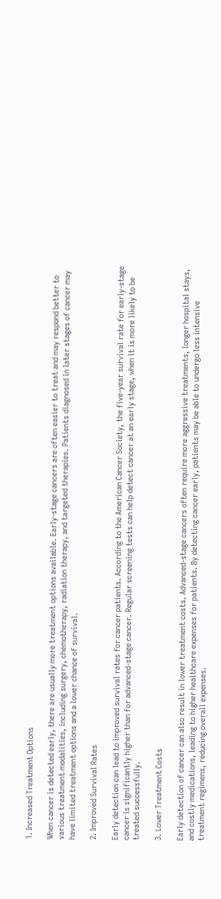1. Increased Treatment Options

When cancer is detected early, there are usually more treatment options available. Early-stage cancers are often easier to treat and may respond better to various treatment modalities, including surgery, chemotherapy, radiation therapy, and targeted therapies. Patients diagnosed in later stages of cancer may have limited treatment options and a lower chance of survival.

2. Improved Survival Rates

Early detection can lead to improved survival rates for cancer patients. According to the American Cancer Society, the five-year survival rate for early-stage cancer is significantly higher than for advanced-stage cancer. Regular screening tests can help detect cancer at an early stage, when it is more likely to be treated successfully.

3. Lower Treatment Costs

Early detection of cancer can also result in lower treatment costs. Advanced-stage cancers often require more aggressive treatments, longer hospital stays, and costly medications, leading to higher healthcare expenses for patients. By detecting cancer early, patients may be able to undergo less intensive treatment regimens, reducing overall expenses.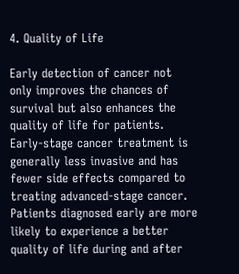4. Quality of Life

Early detection of cancer not only improves the chances of survival but also enhances the quality of life for patients. Early-stage cancer treatment is generally less invasive and has fewer side effects compared to treating advanced-stage cancer. Patients diagnosed early are more likely to experience a better quality of life during and after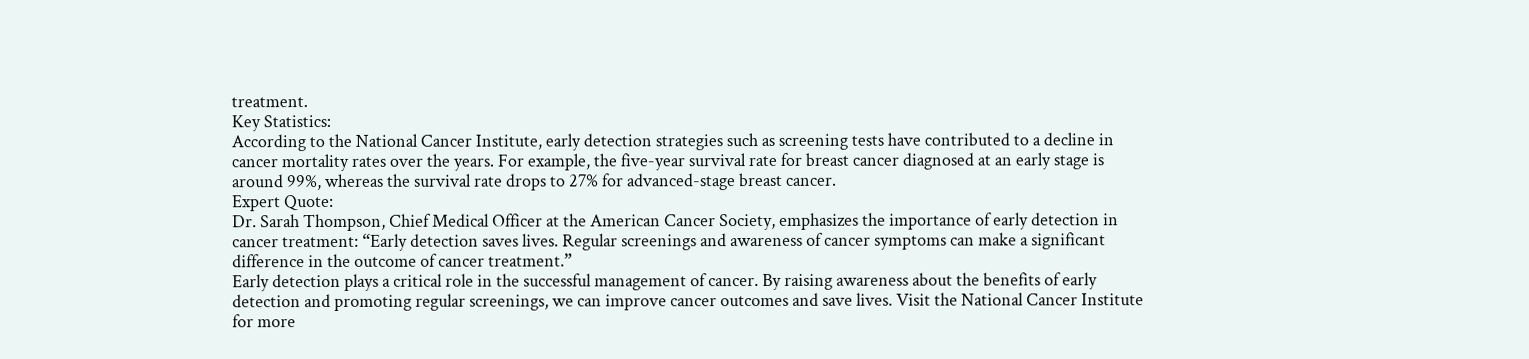treatment.
Key Statistics:
According to the National Cancer Institute, early detection strategies such as screening tests have contributed to a decline in cancer mortality rates over the years. For example, the five-year survival rate for breast cancer diagnosed at an early stage is around 99%, whereas the survival rate drops to 27% for advanced-stage breast cancer.
Expert Quote:
Dr. Sarah Thompson, Chief Medical Officer at the American Cancer Society, emphasizes the importance of early detection in cancer treatment: “Early detection saves lives. Regular screenings and awareness of cancer symptoms can make a significant difference in the outcome of cancer treatment.”
Early detection plays a critical role in the successful management of cancer. By raising awareness about the benefits of early detection and promoting regular screenings, we can improve cancer outcomes and save lives. Visit the National Cancer Institute for more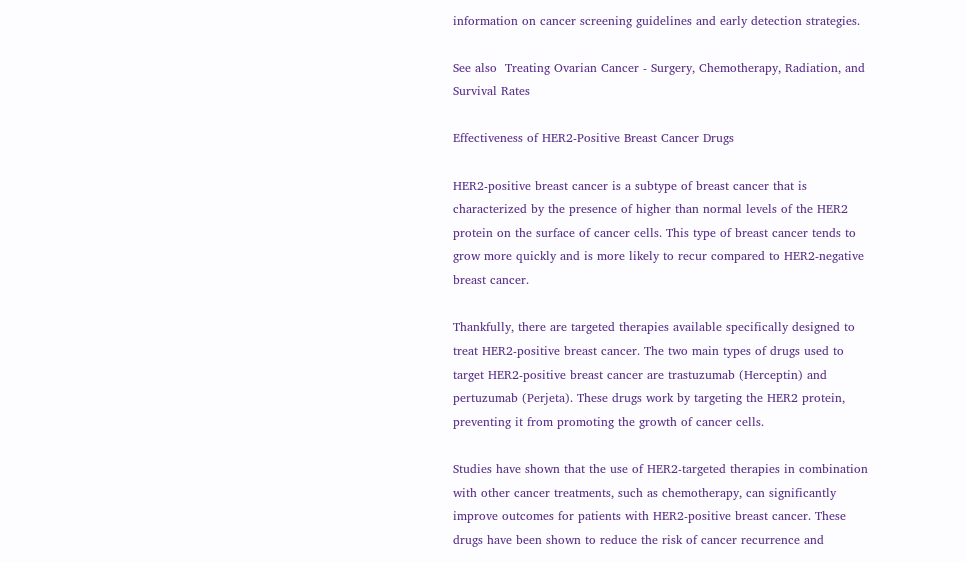information on cancer screening guidelines and early detection strategies.

See also  Treating Ovarian Cancer - Surgery, Chemotherapy, Radiation, and Survival Rates

Effectiveness of HER2-Positive Breast Cancer Drugs

HER2-positive breast cancer is a subtype of breast cancer that is characterized by the presence of higher than normal levels of the HER2 protein on the surface of cancer cells. This type of breast cancer tends to grow more quickly and is more likely to recur compared to HER2-negative breast cancer.

Thankfully, there are targeted therapies available specifically designed to treat HER2-positive breast cancer. The two main types of drugs used to target HER2-positive breast cancer are trastuzumab (Herceptin) and pertuzumab (Perjeta). These drugs work by targeting the HER2 protein, preventing it from promoting the growth of cancer cells.

Studies have shown that the use of HER2-targeted therapies in combination with other cancer treatments, such as chemotherapy, can significantly improve outcomes for patients with HER2-positive breast cancer. These drugs have been shown to reduce the risk of cancer recurrence and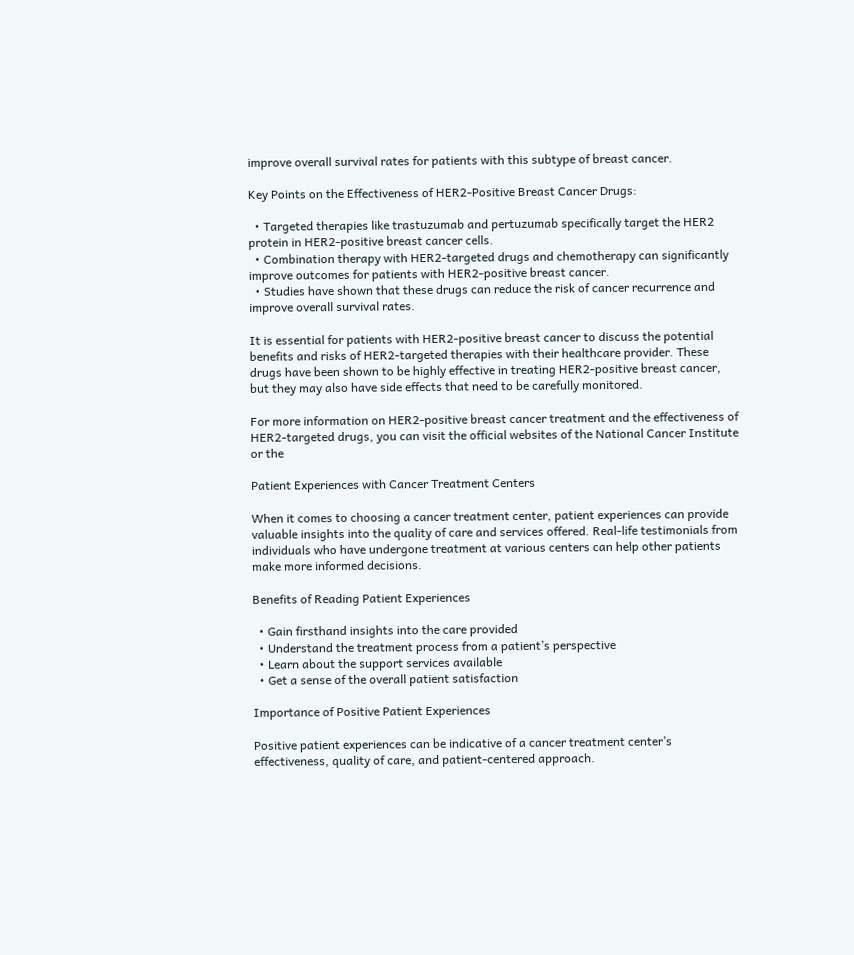improve overall survival rates for patients with this subtype of breast cancer.

Key Points on the Effectiveness of HER2-Positive Breast Cancer Drugs:

  • Targeted therapies like trastuzumab and pertuzumab specifically target the HER2 protein in HER2-positive breast cancer cells.
  • Combination therapy with HER2-targeted drugs and chemotherapy can significantly improve outcomes for patients with HER2-positive breast cancer.
  • Studies have shown that these drugs can reduce the risk of cancer recurrence and improve overall survival rates.

It is essential for patients with HER2-positive breast cancer to discuss the potential benefits and risks of HER2-targeted therapies with their healthcare provider. These drugs have been shown to be highly effective in treating HER2-positive breast cancer, but they may also have side effects that need to be carefully monitored.

For more information on HER2-positive breast cancer treatment and the effectiveness of HER2-targeted drugs, you can visit the official websites of the National Cancer Institute or the

Patient Experiences with Cancer Treatment Centers

When it comes to choosing a cancer treatment center, patient experiences can provide valuable insights into the quality of care and services offered. Real-life testimonials from individuals who have undergone treatment at various centers can help other patients make more informed decisions.

Benefits of Reading Patient Experiences

  • Gain firsthand insights into the care provided
  • Understand the treatment process from a patient’s perspective
  • Learn about the support services available
  • Get a sense of the overall patient satisfaction

Importance of Positive Patient Experiences

Positive patient experiences can be indicative of a cancer treatment center’s effectiveness, quality of care, and patient-centered approach.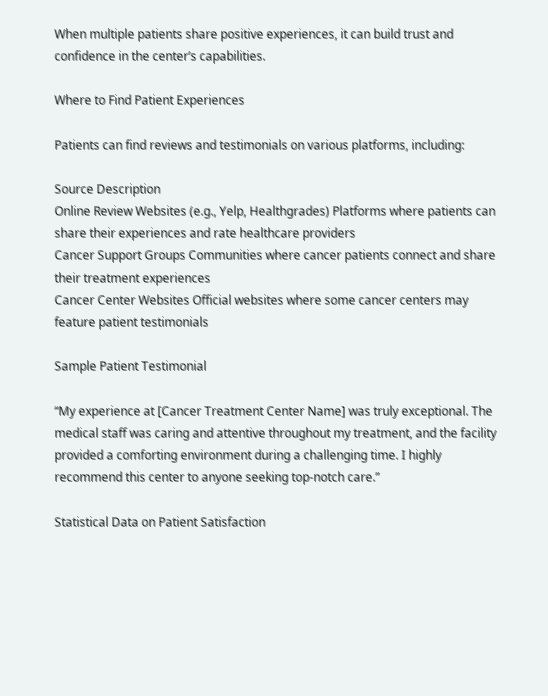When multiple patients share positive experiences, it can build trust and confidence in the center’s capabilities.

Where to Find Patient Experiences

Patients can find reviews and testimonials on various platforms, including:

Source Description
Online Review Websites (e.g., Yelp, Healthgrades) Platforms where patients can share their experiences and rate healthcare providers
Cancer Support Groups Communities where cancer patients connect and share their treatment experiences
Cancer Center Websites Official websites where some cancer centers may feature patient testimonials

Sample Patient Testimonial

“My experience at [Cancer Treatment Center Name] was truly exceptional. The medical staff was caring and attentive throughout my treatment, and the facility provided a comforting environment during a challenging time. I highly recommend this center to anyone seeking top-notch care.”

Statistical Data on Patient Satisfaction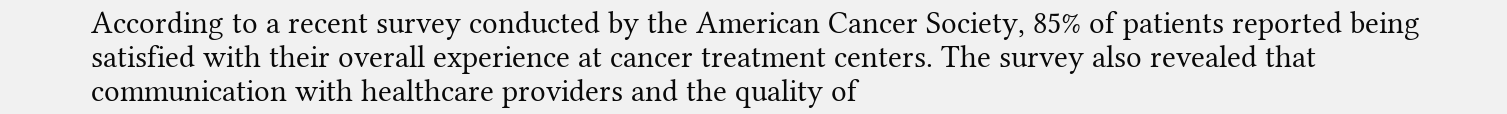According to a recent survey conducted by the American Cancer Society, 85% of patients reported being satisfied with their overall experience at cancer treatment centers. The survey also revealed that communication with healthcare providers and the quality of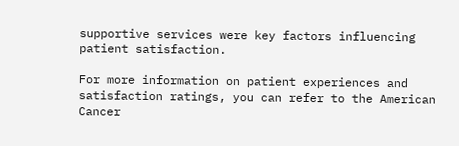supportive services were key factors influencing patient satisfaction.

For more information on patient experiences and satisfaction ratings, you can refer to the American Cancer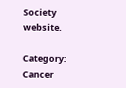Society website.

Category: Cancer